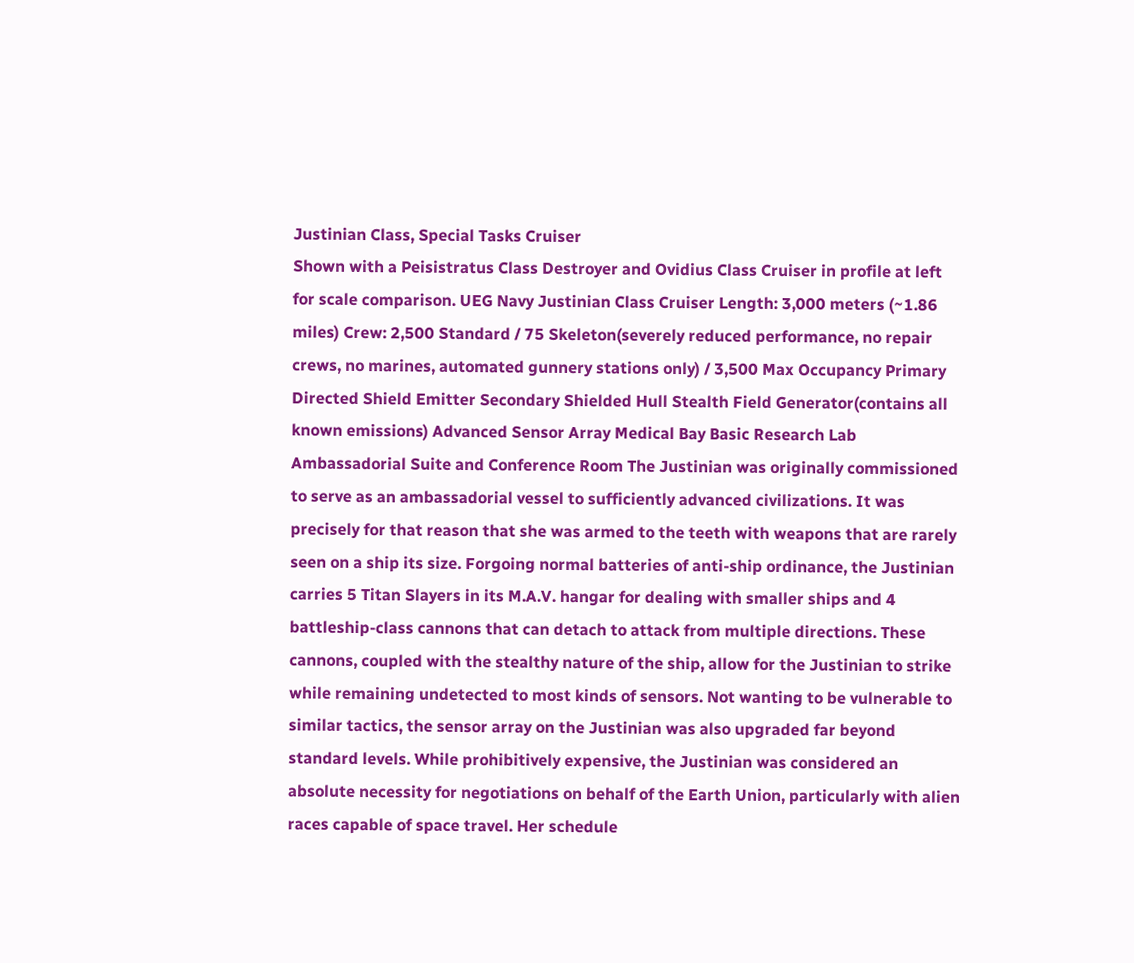Justinian Class, Special Tasks Cruiser
Shown with a Peisistratus Class Destroyer and Ovidius Class Cruiser in profile at left for scale comparison. UEG Navy Justinian Class Cruiser Length: 3,000 meters (~1.86 miles) Crew: 2,500 Standard / 75 Skeleton(severely reduced performance, no repair crews, no marines, automated gunnery stations only) / 3,500 Max Occupancy Primary Directed Shield Emitter Secondary Shielded Hull Stealth Field Generator(contains all known emissions) Advanced Sensor Array Medical Bay Basic Research Lab Ambassadorial Suite and Conference Room The Justinian was originally commissioned to serve as an ambassadorial vessel to sufficiently advanced civilizations. It was precisely for that reason that she was armed to the teeth with weapons that are rarely seen on a ship its size. Forgoing normal batteries of anti-ship ordinance, the Justinian carries 5 Titan Slayers in its M.A.V. hangar for dealing with smaller ships and 4 battleship-class cannons that can detach to attack from multiple directions. These cannons, coupled with the stealthy nature of the ship, allow for the Justinian to strike while remaining undetected to most kinds of sensors. Not wanting to be vulnerable to similar tactics, the sensor array on the Justinian was also upgraded far beyond standard levels. While prohibitively expensive, the Justinian was considered an absolute necessity for negotiations on behalf of the Earth Union, particularly with alien races capable of space travel. Her schedule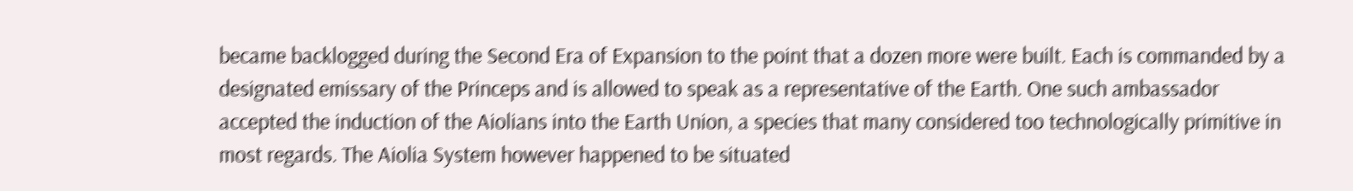became backlogged during the Second Era of Expansion to the point that a dozen more were built. Each is commanded by a designated emissary of the Princeps and is allowed to speak as a representative of the Earth. One such ambassador accepted the induction of the Aiolians into the Earth Union, a species that many considered too technologically primitive in most regards. The Aiolia System however happened to be situated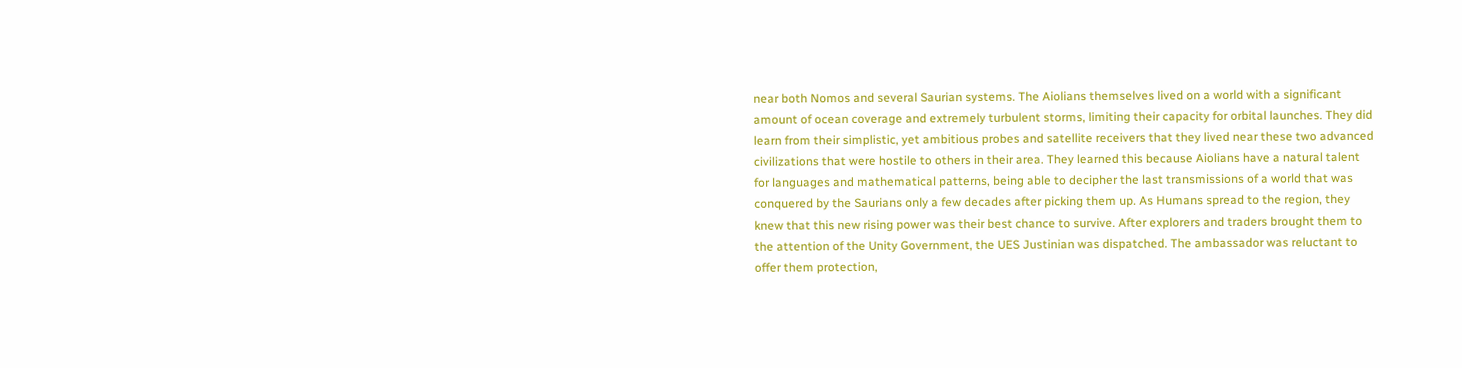near both Nomos and several Saurian systems. The Aiolians themselves lived on a world with a significant amount of ocean coverage and extremely turbulent storms, limiting their capacity for orbital launches. They did learn from their simplistic, yet ambitious probes and satellite receivers that they lived near these two advanced civilizations that were hostile to others in their area. They learned this because Aiolians have a natural talent for languages and mathematical patterns, being able to decipher the last transmissions of a world that was conquered by the Saurians only a few decades after picking them up. As Humans spread to the region, they knew that this new rising power was their best chance to survive. After explorers and traders brought them to the attention of the Unity Government, the UES Justinian was dispatched. The ambassador was reluctant to offer them protection,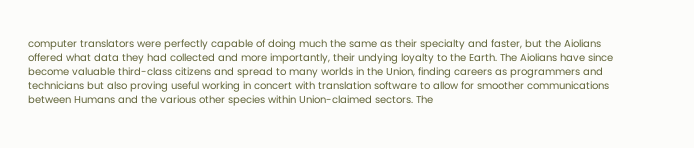computer translators were perfectly capable of doing much the same as their specialty and faster, but the Aiolians offered what data they had collected and more importantly, their undying loyalty to the Earth. The Aiolians have since become valuable third-class citizens and spread to many worlds in the Union, finding careers as programmers and technicians but also proving useful working in concert with translation software to allow for smoother communications between Humans and the various other species within Union-claimed sectors. The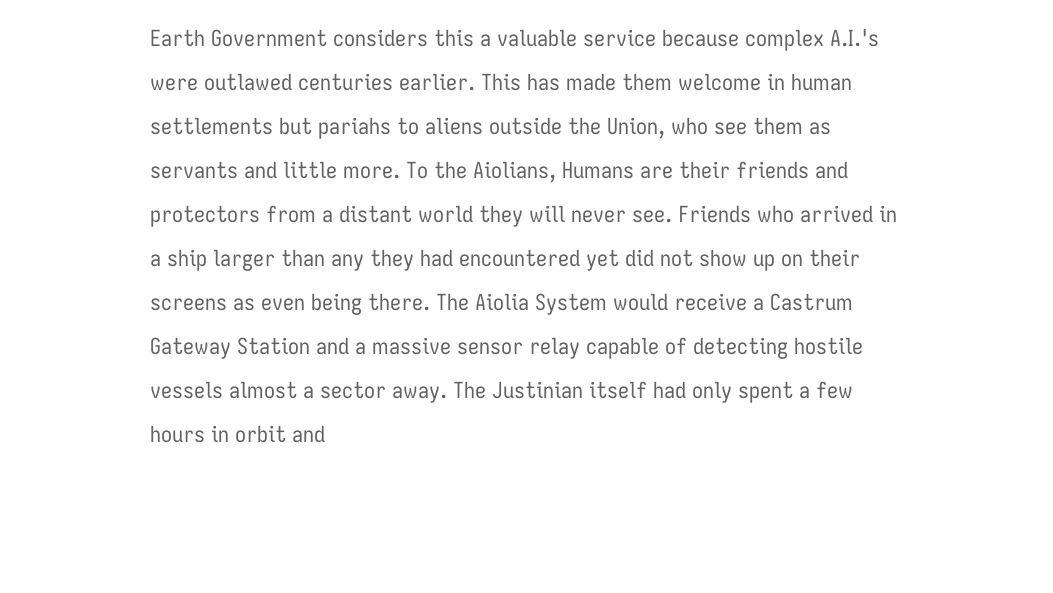Earth Government considers this a valuable service because complex A.I.'s were outlawed centuries earlier. This has made them welcome in human settlements but pariahs to aliens outside the Union, who see them as servants and little more. To the Aiolians, Humans are their friends and protectors from a distant world they will never see. Friends who arrived in a ship larger than any they had encountered yet did not show up on their screens as even being there. The Aiolia System would receive a Castrum Gateway Station and a massive sensor relay capable of detecting hostile vessels almost a sector away. The Justinian itself had only spent a few hours in orbit and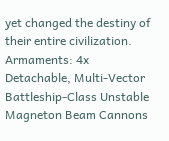yet changed the destiny of their entire civilization. Armaments: 4x Detachable, Multi-Vector Battleship-Class Unstable Magneton Beam Cannons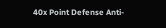40x Point Defense Anti-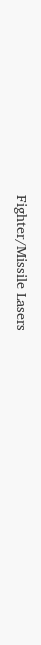Fighter/Missile Lasers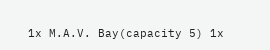1x M.A.V. Bay(capacity 5) 1x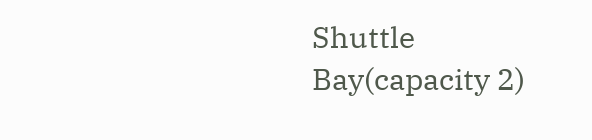Shuttle Bay(capacity 2)